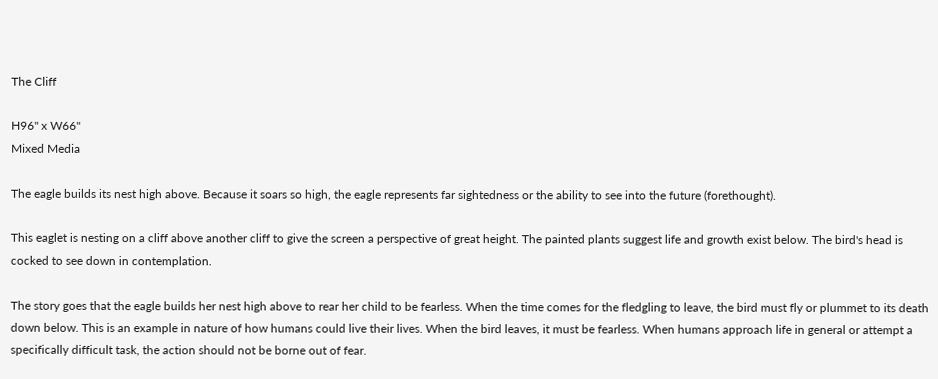The Cliff

H96" x W66"
Mixed Media

The eagle builds its nest high above. Because it soars so high, the eagle represents far sightedness or the ability to see into the future (forethought).

This eaglet is nesting on a cliff above another cliff to give the screen a perspective of great height. The painted plants suggest life and growth exist below. The bird's head is cocked to see down in contemplation.

The story goes that the eagle builds her nest high above to rear her child to be fearless. When the time comes for the fledgling to leave, the bird must fly or plummet to its death down below. This is an example in nature of how humans could live their lives. When the bird leaves, it must be fearless. When humans approach life in general or attempt a specifically difficult task, the action should not be borne out of fear.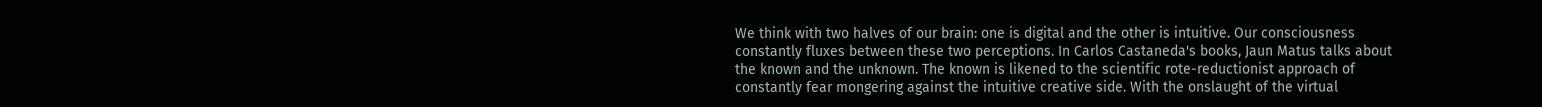We think with two halves of our brain: one is digital and the other is intuitive. Our consciousness constantly fluxes between these two perceptions. In Carlos Castaneda's books, Jaun Matus talks about the known and the unknown. The known is likened to the scientific rote-reductionist approach of constantly fear mongering against the intuitive creative side. With the onslaught of the virtual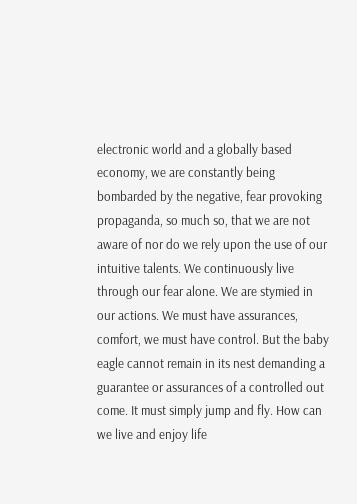electronic world and a globally based economy, we are constantly being bombarded by the negative, fear provoking propaganda, so much so, that we are not aware of nor do we rely upon the use of our intuitive talents. We continuously live through our fear alone. We are stymied in our actions. We must have assurances, comfort, we must have control. But the baby eagle cannot remain in its nest demanding a guarantee or assurances of a controlled out come. It must simply jump and fly. How can we live and enjoy life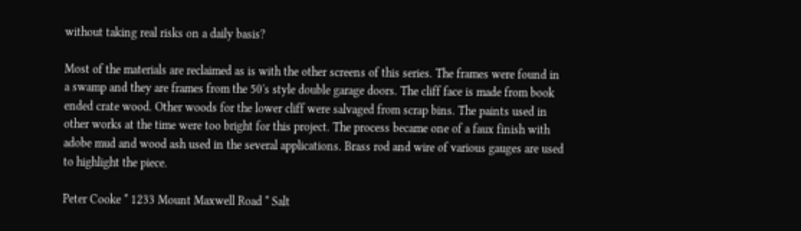without taking real risks on a daily basis?

Most of the materials are reclaimed as is with the other screens of this series. The frames were found in a swamp and they are frames from the 50's style double garage doors. The cliff face is made from book ended crate wood. Other woods for the lower cliff were salvaged from scrap bins. The paints used in other works at the time were too bright for this project. The process became one of a faux finish with adobe mud and wood ash used in the several applications. Brass rod and wire of various gauges are used to highlight the piece.

Peter Cooke * 1233 Mount Maxwell Road * Salt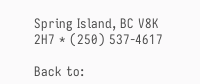Spring Island, BC V8K 2H7 * (250) 537-4617

Back to: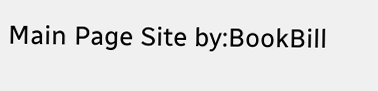Main Page Site by:BookBill